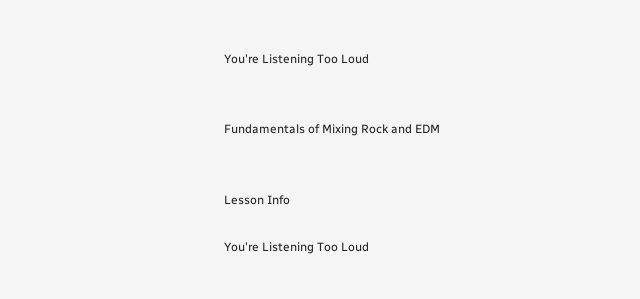You're Listening Too Loud


Fundamentals of Mixing Rock and EDM


Lesson Info

You're Listening Too Loud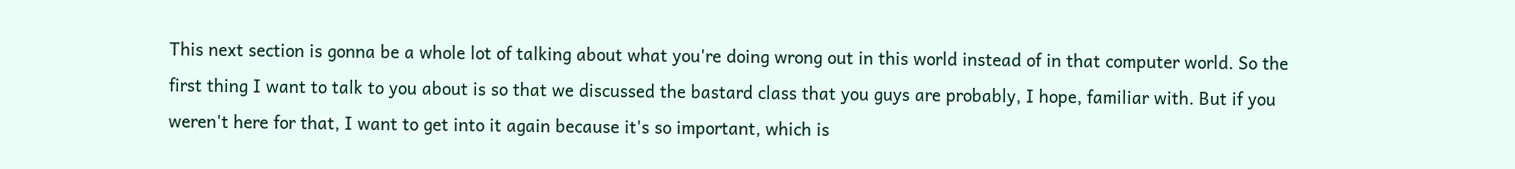This next section is gonna be a whole lot of talking about what you're doing wrong out in this world instead of in that computer world. So the first thing I want to talk to you about is so that we discussed the bastard class that you guys are probably, I hope, familiar with. But if you weren't here for that, I want to get into it again because it's so important, which is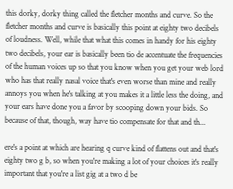this dorky, dorky thing called the fletcher months and curve. So the fletcher months and curve is basically this point at eighty two decibels of loudness. Well, while that what this comes in handy for his eighty two decibels, your ear is basically been tio de accentuate the frequencies of the human voices up so that you know when you get your web lord who has that really nasal voice that's even worse than mine and really annoys you when he's talking at you makes it a little less the doing, and your ears have done you a favor by scooping down your bids. So because of that, though, way have tio compensate for that and th...

ere's a point at which are hearing q curve kind of flattens out and that's eighty two g b, so when you're making a lot of your choices it's really important that you're a list gig at a two d be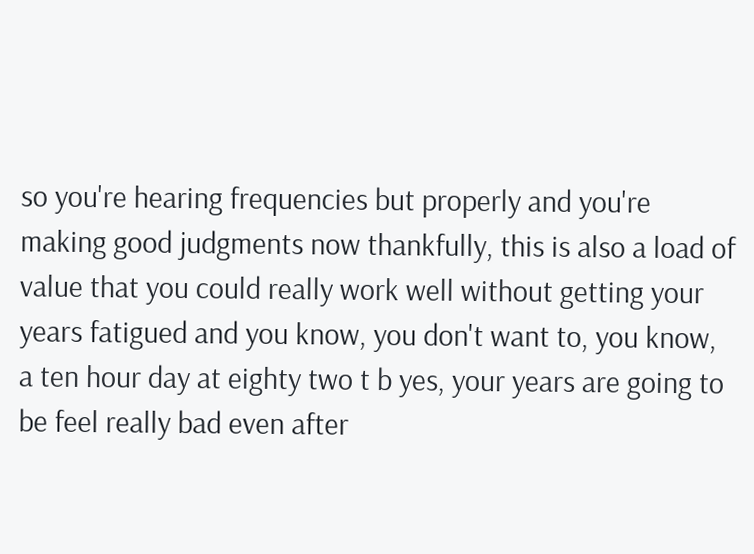so you're hearing frequencies but properly and you're making good judgments now thankfully, this is also a load of value that you could really work well without getting your years fatigued and you know, you don't want to, you know, a ten hour day at eighty two t b yes, your years are going to be feel really bad even after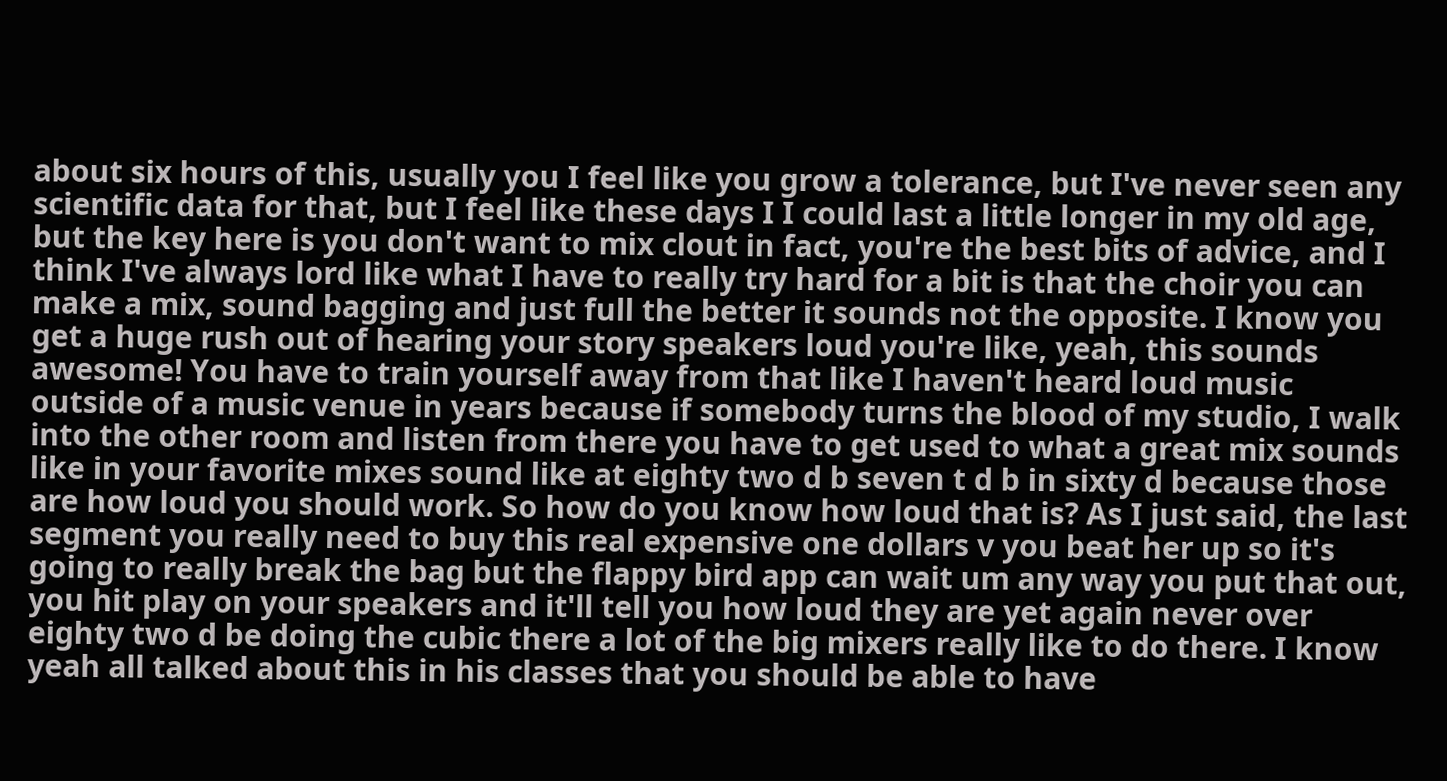about six hours of this, usually you I feel like you grow a tolerance, but I've never seen any scientific data for that, but I feel like these days I I could last a little longer in my old age, but the key here is you don't want to mix clout in fact, you're the best bits of advice, and I think I've always lord like what I have to really try hard for a bit is that the choir you can make a mix, sound bagging and just full the better it sounds not the opposite. I know you get a huge rush out of hearing your story speakers loud you're like, yeah, this sounds awesome! You have to train yourself away from that like I haven't heard loud music outside of a music venue in years because if somebody turns the blood of my studio, I walk into the other room and listen from there you have to get used to what a great mix sounds like in your favorite mixes sound like at eighty two d b seven t d b in sixty d because those are how loud you should work. So how do you know how loud that is? As I just said, the last segment you really need to buy this real expensive one dollars v you beat her up so it's going to really break the bag but the flappy bird app can wait um any way you put that out, you hit play on your speakers and it'll tell you how loud they are yet again never over eighty two d be doing the cubic there a lot of the big mixers really like to do there. I know yeah all talked about this in his classes that you should be able to have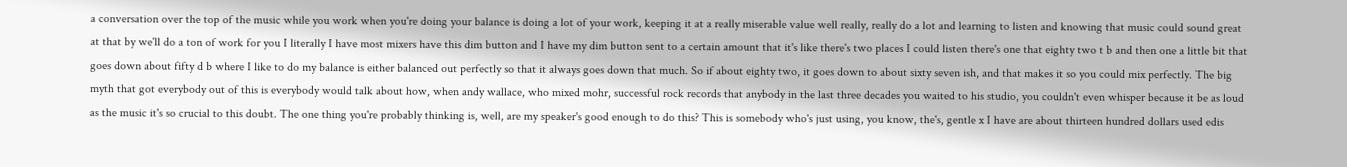a conversation over the top of the music while you work when you're doing your balance is doing a lot of your work, keeping it at a really miserable value well really, really do a lot and learning to listen and knowing that music could sound great at that by we'll do a ton of work for you I literally I have most mixers have this dim button and I have my dim button sent to a certain amount that it's like there's two places I could listen there's one that eighty two t b and then one a little bit that goes down about fifty d b where I like to do my balance is either balanced out perfectly so that it always goes down that much. So if about eighty two, it goes down to about sixty seven ish, and that makes it so you could mix perfectly. The big myth that got everybody out of this is everybody would talk about how, when andy wallace, who mixed mohr, successful rock records that anybody in the last three decades you waited to his studio, you couldn't even whisper because it be as loud as the music it's so crucial to this doubt. The one thing you're probably thinking is, well, are my speaker's good enough to do this? This is somebody who's just using, you know, the's, gentle x I have are about thirteen hundred dollars used edis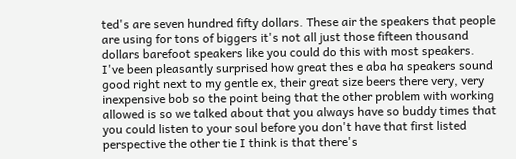ted's are seven hundred fifty dollars. These air the speakers that people are using for tons of biggers it's not all just those fifteen thousand dollars barefoot speakers like you could do this with most speakers. I've been pleasantly surprised how great thes e aba ha speakers sound good right next to my gentle ex, their great size beers there very, very inexpensive bob so the point being that the other problem with working allowed is so we talked about that you always have so buddy times that you could listen to your soul before you don't have that first listed perspective the other tie I think is that there's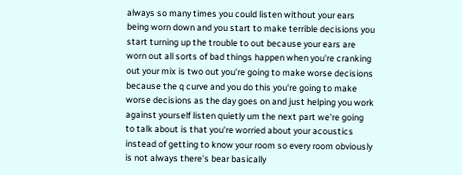always so many times you could listen without your ears being worn down and you start to make terrible decisions you start turning up the trouble to out because your ears are worn out all sorts of bad things happen when you're cranking out your mix is two out you're going to make worse decisions because the q curve and you do this you're going to make worse decisions as the day goes on and just helping you work against yourself listen quietly um the next part we're going to talk about is that you're worried about your acoustics instead of getting to know your room so every room obviously is not always there's bear basically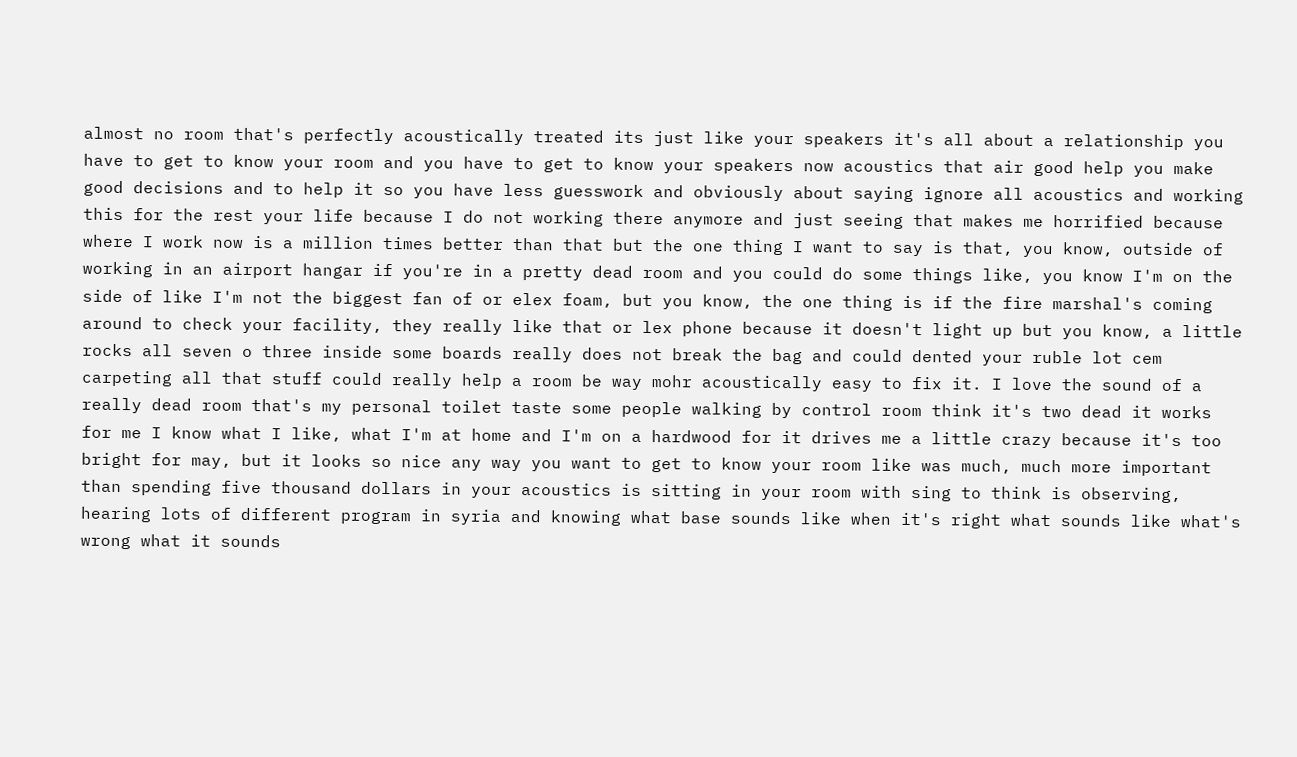almost no room that's perfectly acoustically treated its just like your speakers it's all about a relationship you have to get to know your room and you have to get to know your speakers now acoustics that air good help you make good decisions and to help it so you have less guesswork and obviously about saying ignore all acoustics and working this for the rest your life because I do not working there anymore and just seeing that makes me horrified because where I work now is a million times better than that but the one thing I want to say is that, you know, outside of working in an airport hangar if you're in a pretty dead room and you could do some things like, you know I'm on the side of like I'm not the biggest fan of or elex foam, but you know, the one thing is if the fire marshal's coming around to check your facility, they really like that or lex phone because it doesn't light up but you know, a little rocks all seven o three inside some boards really does not break the bag and could dented your ruble lot cem carpeting all that stuff could really help a room be way mohr acoustically easy to fix it. I love the sound of a really dead room that's my personal toilet taste some people walking by control room think it's two dead it works for me I know what I like, what I'm at home and I'm on a hardwood for it drives me a little crazy because it's too bright for may, but it looks so nice any way you want to get to know your room like was much, much more important than spending five thousand dollars in your acoustics is sitting in your room with sing to think is observing, hearing lots of different program in syria and knowing what base sounds like when it's right what sounds like what's wrong what it sounds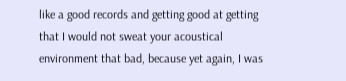like a good records and getting good at getting that I would not sweat your acoustical environment that bad, because yet again, I was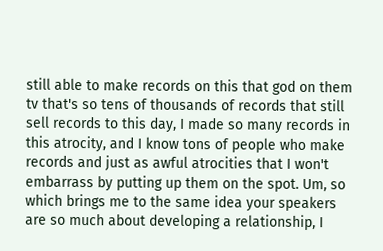still able to make records on this that god on them tv that's so tens of thousands of records that still sell records to this day, I made so many records in this atrocity, and I know tons of people who make records and just as awful atrocities that I won't embarrass by putting up them on the spot. Um, so which brings me to the same idea your speakers are so much about developing a relationship, I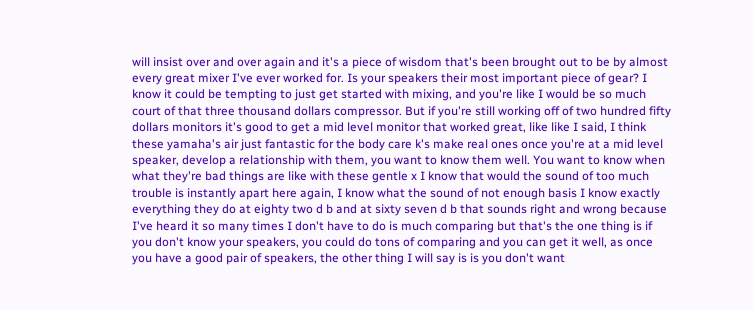will insist over and over again and it's a piece of wisdom that's been brought out to be by almost every great mixer I've ever worked for. Is your speakers their most important piece of gear? I know it could be tempting to just get started with mixing, and you're like I would be so much court of that three thousand dollars compressor. But if you're still working off of two hundred fifty dollars monitors it's good to get a mid level monitor that worked great, like like I said, I think these yamaha's air just fantastic for the body care k's make real ones once you're at a mid level speaker, develop a relationship with them, you want to know them well. You want to know when what they're bad things are like with these gentle x I know that would the sound of too much trouble is instantly apart here again, I know what the sound of not enough basis I know exactly everything they do at eighty two d b and at sixty seven d b that sounds right and wrong because I've heard it so many times I don't have to do is much comparing but that's the one thing is if you don't know your speakers, you could do tons of comparing and you can get it well, as once you have a good pair of speakers, the other thing I will say is is you don't want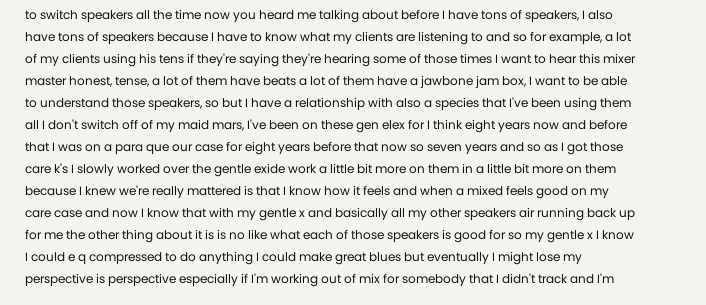to switch speakers all the time now you heard me talking about before I have tons of speakers, I also have tons of speakers because I have to know what my clients are listening to and so for example, a lot of my clients using his tens if they're saying they're hearing some of those times I want to hear this mixer master honest, tense, a lot of them have beats a lot of them have a jawbone jam box, I want to be able to understand those speakers, so but I have a relationship with also a species that I've been using them all I don't switch off of my maid mars, I've been on these gen elex for I think eight years now and before that I was on a para que our case for eight years before that now so seven years and so as I got those care k's I slowly worked over the gentle exide work a little bit more on them in a little bit more on them because I knew we're really mattered is that I know how it feels and when a mixed feels good on my care case and now I know that with my gentle x and basically all my other speakers air running back up for me the other thing about it is is no like what each of those speakers is good for so my gentle x I know I could e q compressed to do anything I could make great blues but eventually I might lose my perspective is perspective especially if I'm working out of mix for somebody that I didn't track and I'm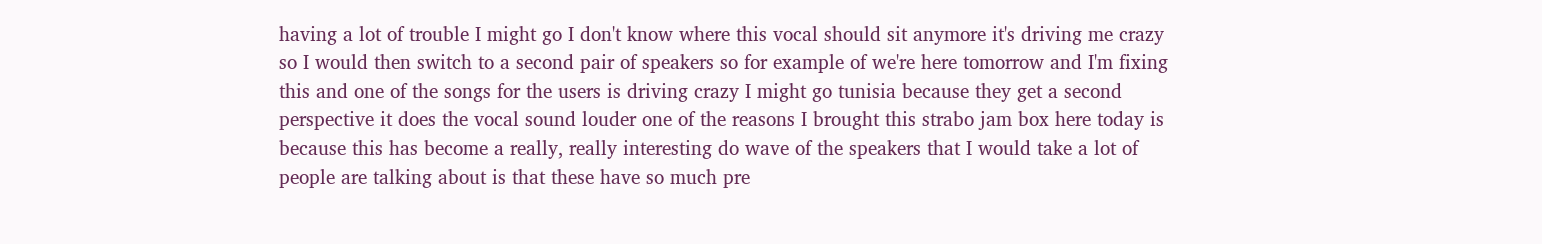having a lot of trouble I might go I don't know where this vocal should sit anymore it's driving me crazy so I would then switch to a second pair of speakers so for example of we're here tomorrow and I'm fixing this and one of the songs for the users is driving crazy I might go tunisia because they get a second perspective it does the vocal sound louder one of the reasons I brought this strabo jam box here today is because this has become a really, really interesting do wave of the speakers that I would take a lot of people are talking about is that these have so much pre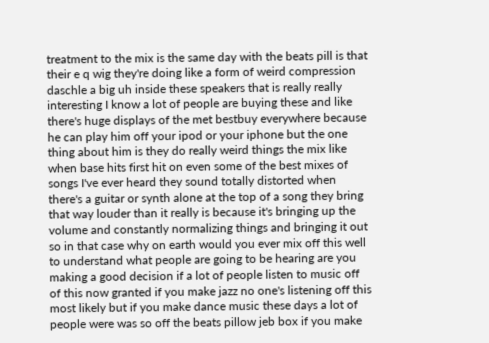treatment to the mix is the same day with the beats pill is that their e q wig they're doing like a form of weird compression daschle a big uh inside these speakers that is really really interesting I know a lot of people are buying these and like there's huge displays of the met bestbuy everywhere because he can play him off your ipod or your iphone but the one thing about him is they do really weird things the mix like when base hits first hit on even some of the best mixes of songs I've ever heard they sound totally distorted when there's a guitar or synth alone at the top of a song they bring that way louder than it really is because it's bringing up the volume and constantly normalizing things and bringing it out so in that case why on earth would you ever mix off this well to understand what people are going to be hearing are you making a good decision if a lot of people listen to music off of this now granted if you make jazz no one's listening off this most likely but if you make dance music these days a lot of people were was so off the beats pillow jeb box if you make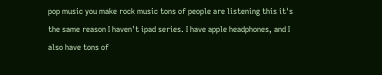pop music you make rock music tons of people are listening this it's the same reason I haven't ipad series. I have apple headphones, and I also have tons of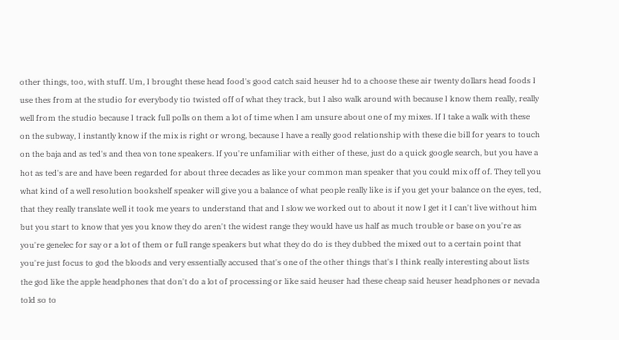other things, too, with stuff. Um, I brought these head food's good catch said heuser hd to a choose these air twenty dollars head foods I use thes from at the studio for everybody tio twisted off of what they track, but I also walk around with because I know them really, really well from the studio because I track full polls on them a lot of time when I am unsure about one of my mixes. If I take a walk with these on the subway, I instantly know if the mix is right or wrong, because I have a really good relationship with these die bill for years to touch on the baja and as ted's and thea von tone speakers. If you're unfamiliar with either of these, just do a quick google search, but you have a hot as ted's are and have been regarded for about three decades as like your common man speaker that you could mix off of. They tell you what kind of a well resolution bookshelf speaker will give you a balance of what people really like is if you get your balance on the eyes, ted, that they really translate well it took me years to understand that and I slow we worked out to about it now I get it I can't live without him but you start to know that yes you know they do aren't the widest range they would have us half as much trouble or base on you're as you're genelec for say or a lot of them or full range speakers but what they do do is they dubbed the mixed out to a certain point that you're just focus to god the bloods and very essentially accused that's one of the other things that's I think really interesting about lists the god like the apple headphones that don't do a lot of processing or like said heuser had these cheap said heuser headphones or nevada told so to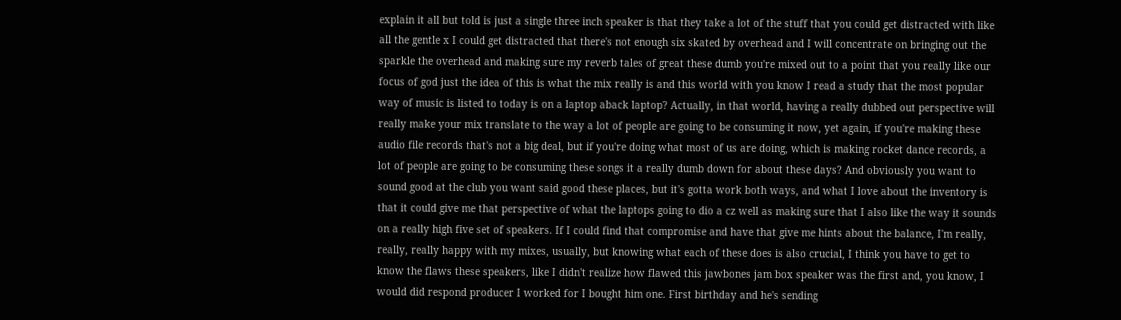explain it all but told is just a single three inch speaker is that they take a lot of the stuff that you could get distracted with like all the gentle x I could get distracted that there's not enough six skated by overhead and I will concentrate on bringing out the sparkle the overhead and making sure my reverb tales of great these dumb you're mixed out to a point that you really like our focus of god just the idea of this is what the mix really is and this world with you know I read a study that the most popular way of music is listed to today is on a laptop aback laptop? Actually, in that world, having a really dubbed out perspective will really make your mix translate to the way a lot of people are going to be consuming it now, yet again, if you're making these audio file records that's not a big deal, but if you're doing what most of us are doing, which is making rocket dance records, a lot of people are going to be consuming these songs it a really dumb down for about these days? And obviously you want to sound good at the club you want said good these places, but it's gotta work both ways, and what I love about the inventory is that it could give me that perspective of what the laptops going to dio a cz well as making sure that I also like the way it sounds on a really high five set of speakers. If I could find that compromise and have that give me hints about the balance, I'm really, really, really happy with my mixes, usually, but knowing what each of these does is also crucial, I think you have to get to know the flaws these speakers, like I didn't realize how flawed this jawbones jam box speaker was the first and, you know, I would did respond producer I worked for I bought him one. First birthday and he's sending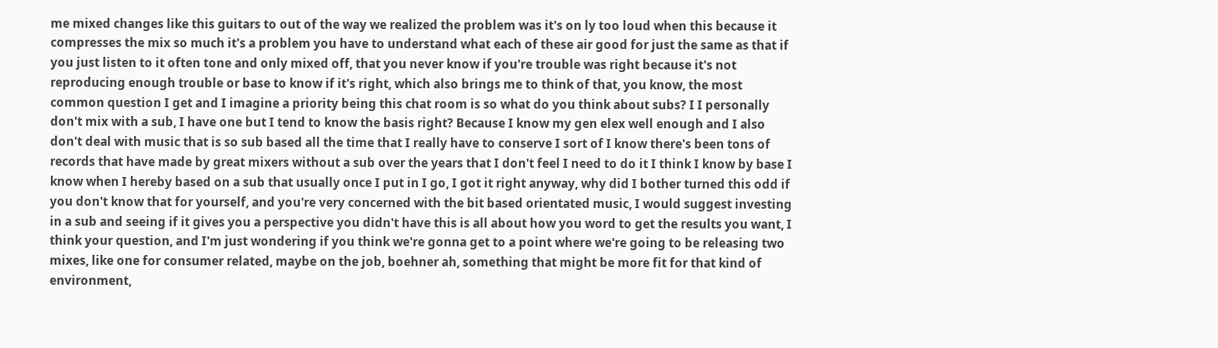me mixed changes like this guitars to out of the way we realized the problem was it's on ly too loud when this because it compresses the mix so much it's a problem you have to understand what each of these air good for just the same as that if you just listen to it often tone and only mixed off, that you never know if you're trouble was right because it's not reproducing enough trouble or base to know if it's right, which also brings me to think of that, you know, the most common question I get and I imagine a priority being this chat room is so what do you think about subs? I I personally don't mix with a sub, I have one but I tend to know the basis right? Because I know my gen elex well enough and I also don't deal with music that is so sub based all the time that I really have to conserve I sort of I know there's been tons of records that have made by great mixers without a sub over the years that I don't feel I need to do it I think I know by base I know when I hereby based on a sub that usually once I put in I go, I got it right anyway, why did I bother turned this odd if you don't know that for yourself, and you're very concerned with the bit based orientated music, I would suggest investing in a sub and seeing if it gives you a perspective you didn't have this is all about how you word to get the results you want, I think your question, and I'm just wondering if you think we're gonna get to a point where we're going to be releasing two mixes, like one for consumer related, maybe on the job, boehner ah, something that might be more fit for that kind of environment,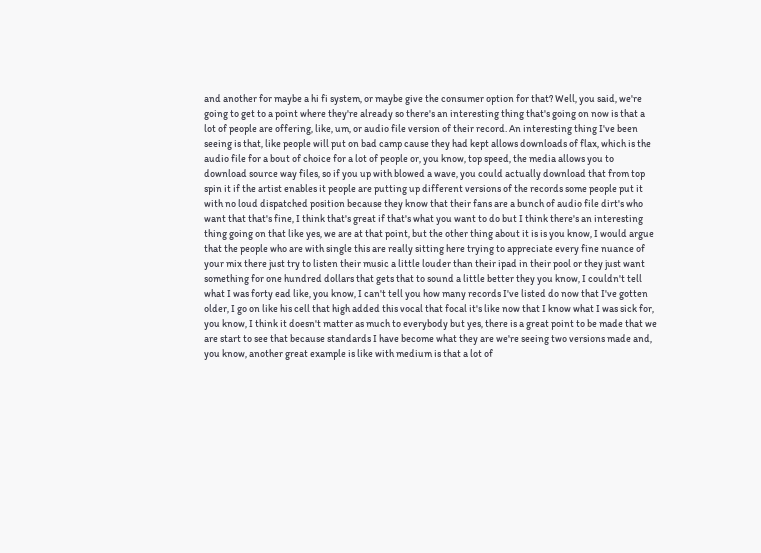and another for maybe a hi fi system, or maybe give the consumer option for that? Well, you said, we're going to get to a point where they're already so there's an interesting thing that's going on now is that a lot of people are offering, like, um, or audio file version of their record. An interesting thing I've been seeing is that, like people will put on bad camp cause they had kept allows downloads of flax, which is the audio file for a bout of choice for a lot of people or, you know, top speed, the media allows you to download source way files, so if you up with blowed a wave, you could actually download that from top spin it if the artist enables it people are putting up different versions of the records some people put it with no loud dispatched position because they know that their fans are a bunch of audio file dirt's who want that that's fine, I think that's great if that's what you want to do but I think there's an interesting thing going on that like yes, we are at that point, but the other thing about it is is you know, I would argue that the people who are with single this are really sitting here trying to appreciate every fine nuance of your mix there just try to listen their music a little louder than their ipad in their pool or they just want something for one hundred dollars that gets that to sound a little better they you know, I couldn't tell what I was forty ead like, you know, I can't tell you how many records I've listed do now that I've gotten older, I go on like his cell that high added this vocal that focal it's like now that I know what I was sick for, you know, I think it doesn't matter as much to everybody but yes, there is a great point to be made that we are start to see that because standards I have become what they are we're seeing two versions made and, you know, another great example is like with medium is that a lot of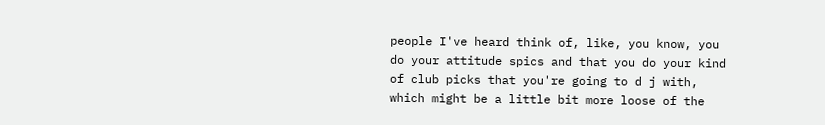people I've heard think of, like, you know, you do your attitude spics and that you do your kind of club picks that you're going to d j with, which might be a little bit more loose of the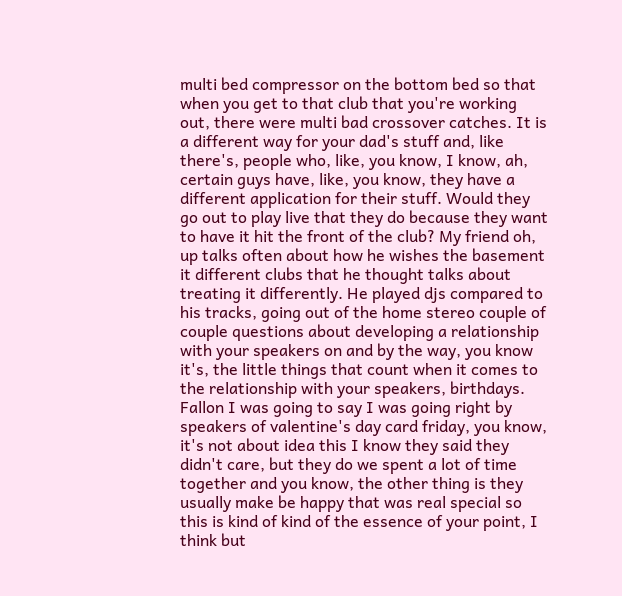multi bed compressor on the bottom bed so that when you get to that club that you're working out, there were multi bad crossover catches. It is a different way for your dad's stuff and, like there's, people who, like, you know, I know, ah, certain guys have, like, you know, they have a different application for their stuff. Would they go out to play live that they do because they want to have it hit the front of the club? My friend oh, up talks often about how he wishes the basement it different clubs that he thought talks about treating it differently. He played djs compared to his tracks, going out of the home stereo couple of couple questions about developing a relationship with your speakers on and by the way, you know it's, the little things that count when it comes to the relationship with your speakers, birthdays. Fallon I was going to say I was going right by speakers of valentine's day card friday, you know, it's not about idea this I know they said they didn't care, but they do we spent a lot of time together and you know, the other thing is they usually make be happy that was real special so this is kind of kind of the essence of your point, I think but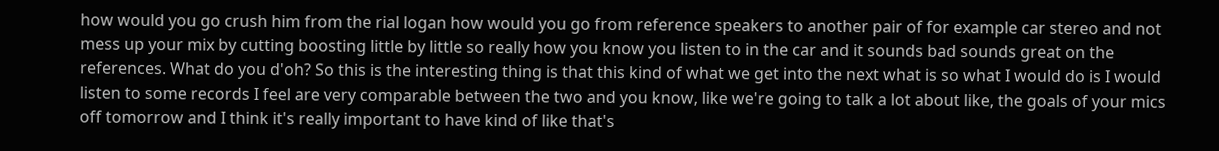how would you go crush him from the rial logan how would you go from reference speakers to another pair of for example car stereo and not mess up your mix by cutting boosting little by little so really how you know you listen to in the car and it sounds bad sounds great on the references. What do you d'oh? So this is the interesting thing is that this kind of what we get into the next what is so what I would do is I would listen to some records I feel are very comparable between the two and you know, like we're going to talk a lot about like, the goals of your mics off tomorrow and I think it's really important to have kind of like that's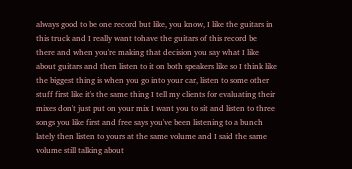always good to be one record but like, you know, I like the guitars in this truck and I really want tohave the guitars of this record be there and when you're making that decision you say what I like about guitars and then listen to it on both speakers like so I think like the biggest thing is when you go into your car, listen to some other stuff first like it's the same thing I tell my clients for evaluating their mixes don't just put on your mix I want you to sit and listen to three songs you like first and free says you've been listening to a bunch lately then listen to yours at the same volume and I said the same volume still talking about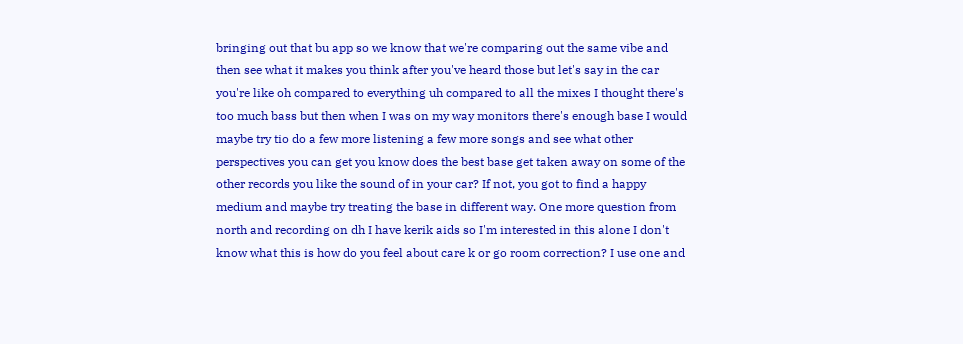bringing out that bu app so we know that we're comparing out the same vibe and then see what it makes you think after you've heard those but let's say in the car you're like oh compared to everything uh compared to all the mixes I thought there's too much bass but then when I was on my way monitors there's enough base I would maybe try tio do a few more listening a few more songs and see what other perspectives you can get you know does the best base get taken away on some of the other records you like the sound of in your car? If not, you got to find a happy medium and maybe try treating the base in different way. One more question from north and recording on dh I have kerik aids so I'm interested in this alone I don't know what this is how do you feel about care k or go room correction? I use one and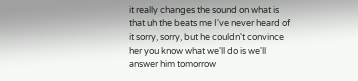it really changes the sound on what is that uh the beats me I've never heard of it sorry, sorry, but he couldn't convince her you know what we'll do is we'll answer him tomorrow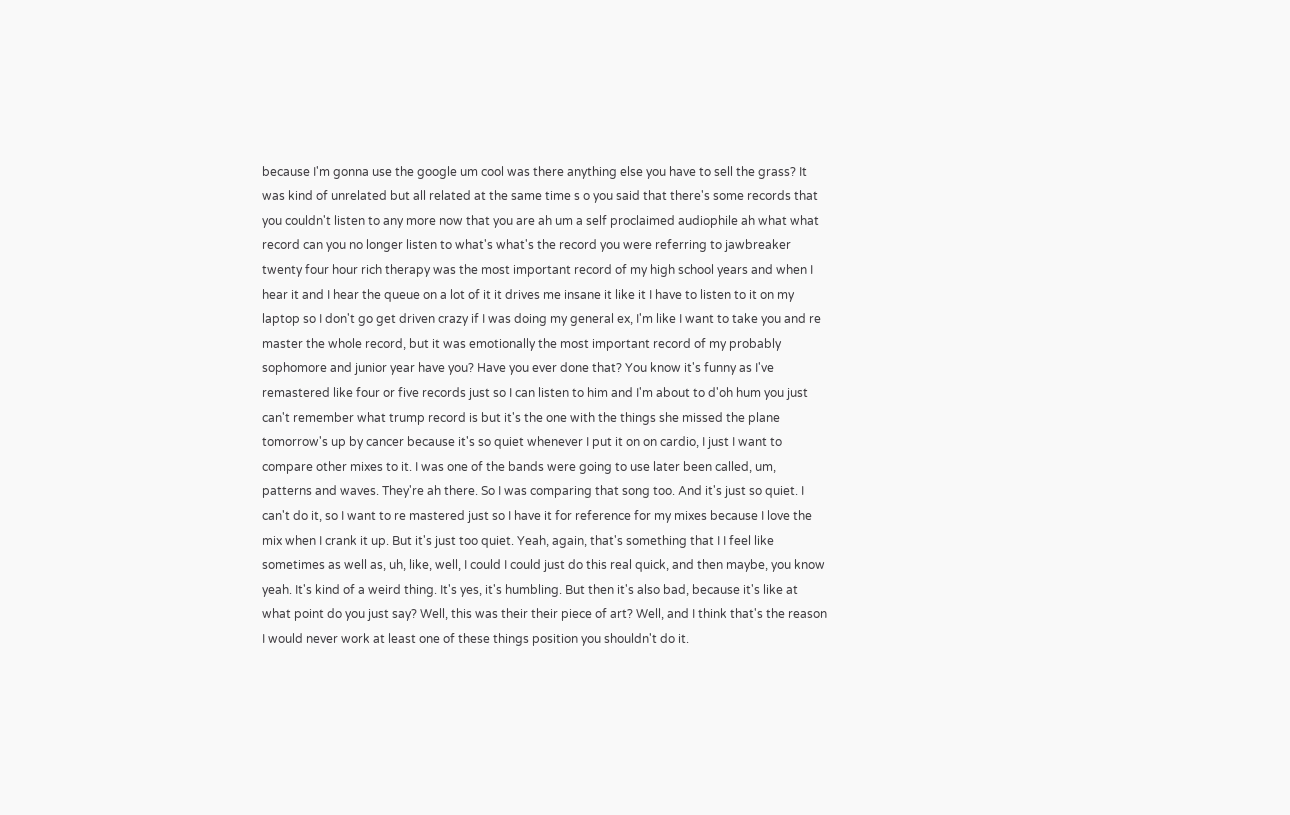because I'm gonna use the google um cool was there anything else you have to sell the grass? It was kind of unrelated but all related at the same time s o you said that there's some records that you couldn't listen to any more now that you are ah um a self proclaimed audiophile ah what what record can you no longer listen to what's what's the record you were referring to jawbreaker twenty four hour rich therapy was the most important record of my high school years and when I hear it and I hear the queue on a lot of it it drives me insane it like it I have to listen to it on my laptop so I don't go get driven crazy if I was doing my general ex, I'm like I want to take you and re master the whole record, but it was emotionally the most important record of my probably sophomore and junior year have you? Have you ever done that? You know it's funny as I've remastered like four or five records just so I can listen to him and I'm about to d'oh hum you just can't remember what trump record is but it's the one with the things she missed the plane tomorrow's up by cancer because it's so quiet whenever I put it on on cardio, I just I want to compare other mixes to it. I was one of the bands were going to use later been called, um, patterns and waves. They're ah there. So I was comparing that song too. And it's just so quiet. I can't do it, so I want to re mastered just so I have it for reference for my mixes because I love the mix when I crank it up. But it's just too quiet. Yeah, again, that's something that I I feel like sometimes as well as, uh, like, well, I could I could just do this real quick, and then maybe, you know yeah. It's kind of a weird thing. It's yes, it's humbling. But then it's also bad, because it's like at what point do you just say? Well, this was their their piece of art? Well, and I think that's the reason I would never work at least one of these things position you shouldn't do it.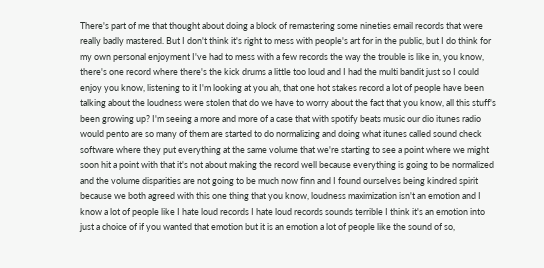There's part of me that thought about doing a block of remastering some nineties email records that were really badly mastered. But I don't think it's right to mess with people's art for in the public, but I do think for my own personal enjoyment I've had to mess with a few records the way the trouble is like in, you know, there's one record where there's the kick drums a little too loud and I had the multi bandit just so I could enjoy you know, listening to it I'm looking at you ah, that one hot stakes record a lot of people have been talking about the loudness were stolen that do we have to worry about the fact that you know, all this stuff's been growing up? I'm seeing a more and more of a case that with spotify beats music our dio itunes radio would pento are so many of them are started to do normalizing and doing what itunes called sound check software where they put everything at the same volume that we're starting to see a point where we might soon hit a point with that it's not about making the record well because everything is going to be normalized and the volume disparities are not going to be much now finn and I found ourselves being kindred spirit because we both agreed with this one thing that you know, loudness maximization isn't an emotion and I know a lot of people like I hate loud records I hate loud records sounds terrible I think it's an emotion into just a choice of if you wanted that emotion but it is an emotion a lot of people like the sound of so,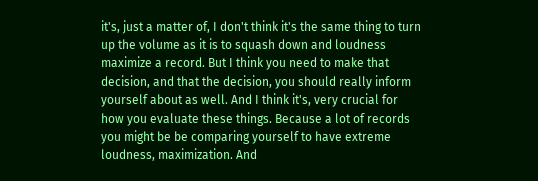it's, just a matter of, I don't think it's the same thing to turn up the volume as it is to squash down and loudness maximize a record. But I think you need to make that decision, and that the decision, you should really inform yourself about as well. And I think it's, very crucial for how you evaluate these things. Because a lot of records you might be be comparing yourself to have extreme loudness, maximization. And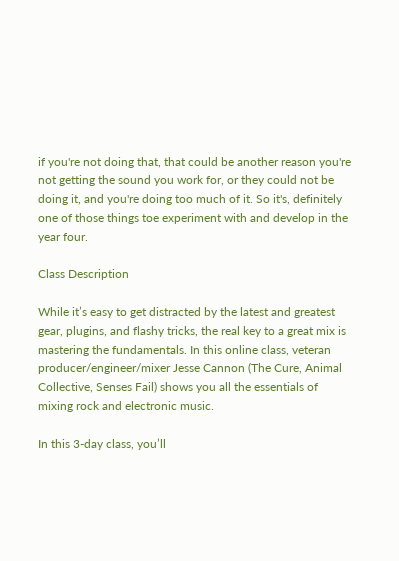if you're not doing that, that could be another reason you're not getting the sound you work for, or they could not be doing it, and you're doing too much of it. So it's, definitely one of those things toe experiment with and develop in the year four.

Class Description

While it’s easy to get distracted by the latest and greatest gear, plugins, and flashy tricks, the real key to a great mix is mastering the fundamentals. In this online class, veteran producer/engineer/mixer Jesse Cannon (The Cure, Animal Collective, Senses Fail) shows you all the essentials of mixing rock and electronic music.

In this 3-day class, you’ll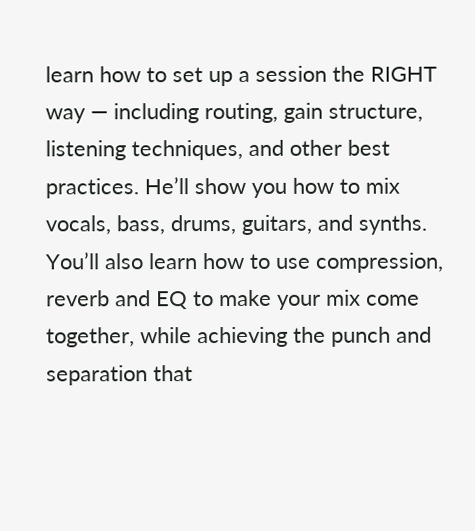learn how to set up a session the RIGHT way — including routing, gain structure, listening techniques, and other best practices. He’ll show you how to mix vocals, bass, drums, guitars, and synths. You’ll also learn how to use compression, reverb and EQ to make your mix come together, while achieving the punch and separation that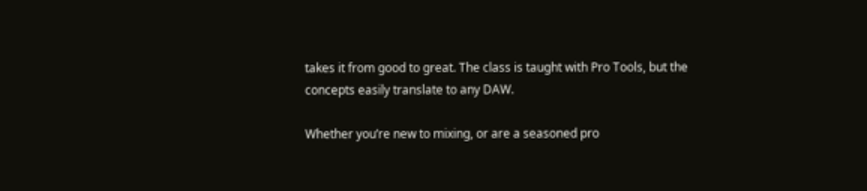takes it from good to great. The class is taught with Pro Tools, but the concepts easily translate to any DAW.

Whether you’re new to mixing, or are a seasoned pro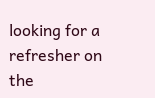looking for a refresher on the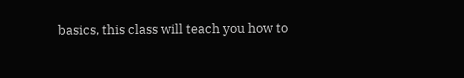basics, this class will teach you how to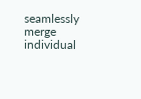seamlessly merge individual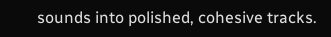sounds into polished, cohesive tracks.